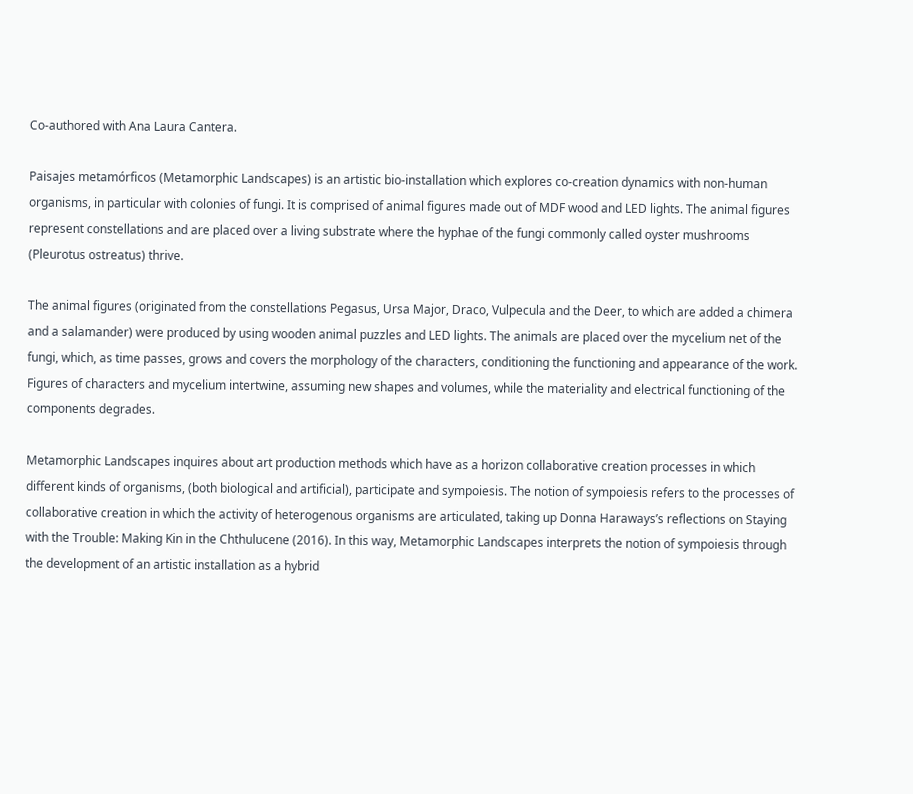Co-authored with Ana Laura Cantera.

Paisajes metamórficos (Metamorphic Landscapes) is an artistic bio-installation which explores co-creation dynamics with non-human organisms, in particular with colonies of fungi. It is comprised of animal figures made out of MDF wood and LED lights. The animal figures represent constellations and are placed over a living substrate where the hyphae of the fungi commonly called oyster mushrooms (Pleurotus ostreatus) thrive.

The animal figures (originated from the constellations Pegasus, Ursa Major, Draco, Vulpecula and the Deer, to which are added a chimera and a salamander) were produced by using wooden animal puzzles and LED lights. The animals are placed over the mycelium net of the fungi, which, as time passes, grows and covers the morphology of the characters, conditioning the functioning and appearance of the work. Figures of characters and mycelium intertwine, assuming new shapes and volumes, while the materiality and electrical functioning of the components degrades.

Metamorphic Landscapes inquires about art production methods which have as a horizon collaborative creation processes in which different kinds of organisms, (both biological and artificial), participate and sympoiesis. The notion of sympoiesis refers to the processes of collaborative creation in which the activity of heterogenous organisms are articulated, taking up Donna Haraways’s reflections on Staying with the Trouble: Making Kin in the Chthulucene (2016). In this way, Metamorphic Landscapes interprets the notion of sympoiesis through the development of an artistic installation as a hybrid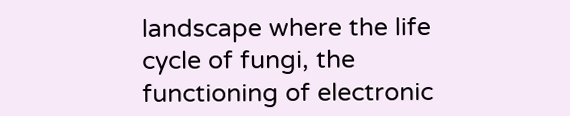landscape where the life cycle of fungi, the functioning of electronic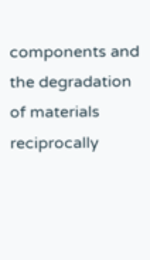components and the degradation of materials reciprocally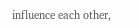influence each other,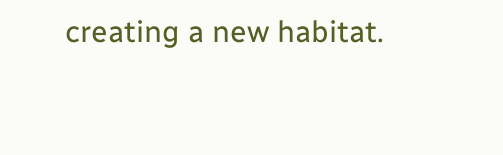creating a new habitat.